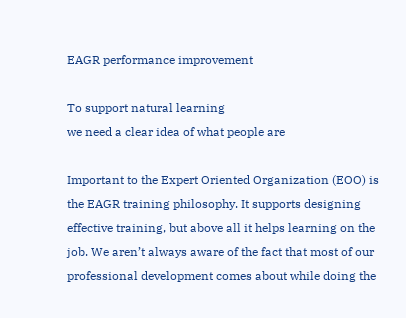EAGR performance improvement

To support natural learning
we need a clear idea of what people are

Important to the Expert Oriented Organization (EOO) is the EAGR training philosophy. It supports designing effective training, but above all it helps learning on the job. We aren’t always aware of the fact that most of our professional development comes about while doing the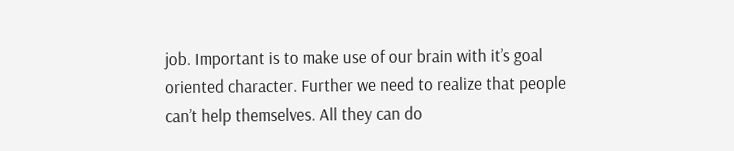job. Important is to make use of our brain with it’s goal oriented character. Further we need to realize that people can’t help themselves. All they can do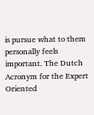is pursue what to them personally feels important. The Dutch Acronym for the Expert Oriented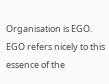Organisation is EGO. EGO refers nicely to this essence of the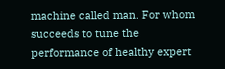machine called man. For whom succeeds to tune the performance of healthy expert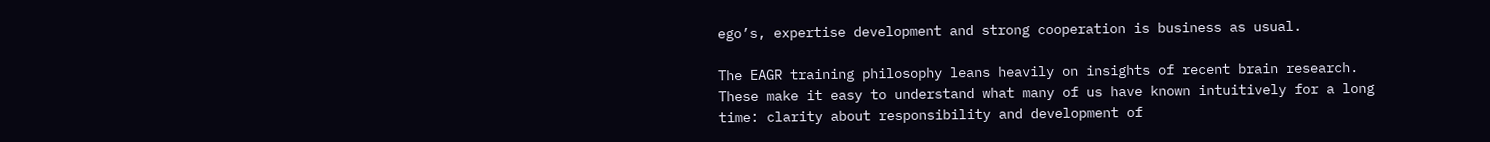ego’s, expertise development and strong cooperation is business as usual.

The EAGR training philosophy leans heavily on insights of recent brain research. These make it easy to understand what many of us have known intuitively for a long time: clarity about responsibility and development of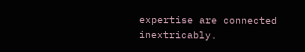expertise are connected inextricably.